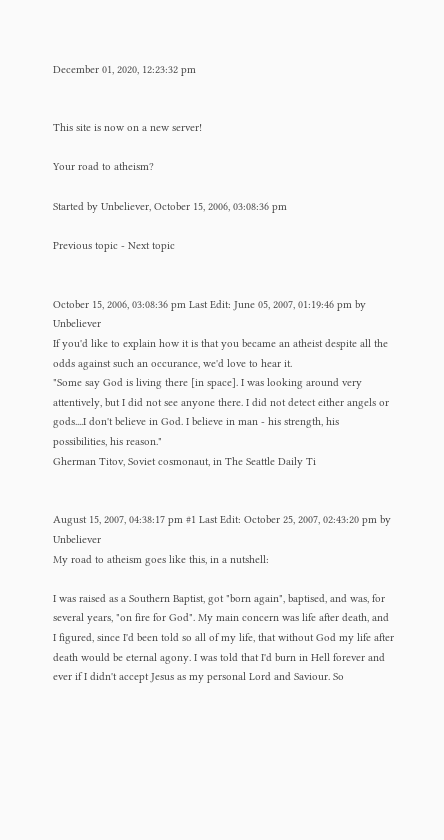December 01, 2020, 12:23:32 pm


This site is now on a new server!

Your road to atheism?

Started by Unbeliever, October 15, 2006, 03:08:36 pm

Previous topic - Next topic


October 15, 2006, 03:08:36 pm Last Edit: June 05, 2007, 01:19:46 pm by Unbeliever
If you'd like to explain how it is that you became an atheist despite all the odds against such an occurance, we'd love to hear it.
"Some say God is living there [in space]. I was looking around very attentively, but I did not see anyone there. I did not detect either angels or gods....I don't believe in God. I believe in man - his strength, his possibilities, his reason."
Gherman Titov, Soviet cosmonaut, in The Seattle Daily Ti


August 15, 2007, 04:38:17 pm #1 Last Edit: October 25, 2007, 02:43:20 pm by Unbeliever
My road to atheism goes like this, in a nutshell:

I was raised as a Southern Baptist, got "born again", baptised, and was, for several years, "on fire for God". My main concern was life after death, and I figured, since I'd been told so all of my life, that without God my life after death would be eternal agony. I was told that I'd burn in Hell forever and ever if I didn't accept Jesus as my personal Lord and Saviour. So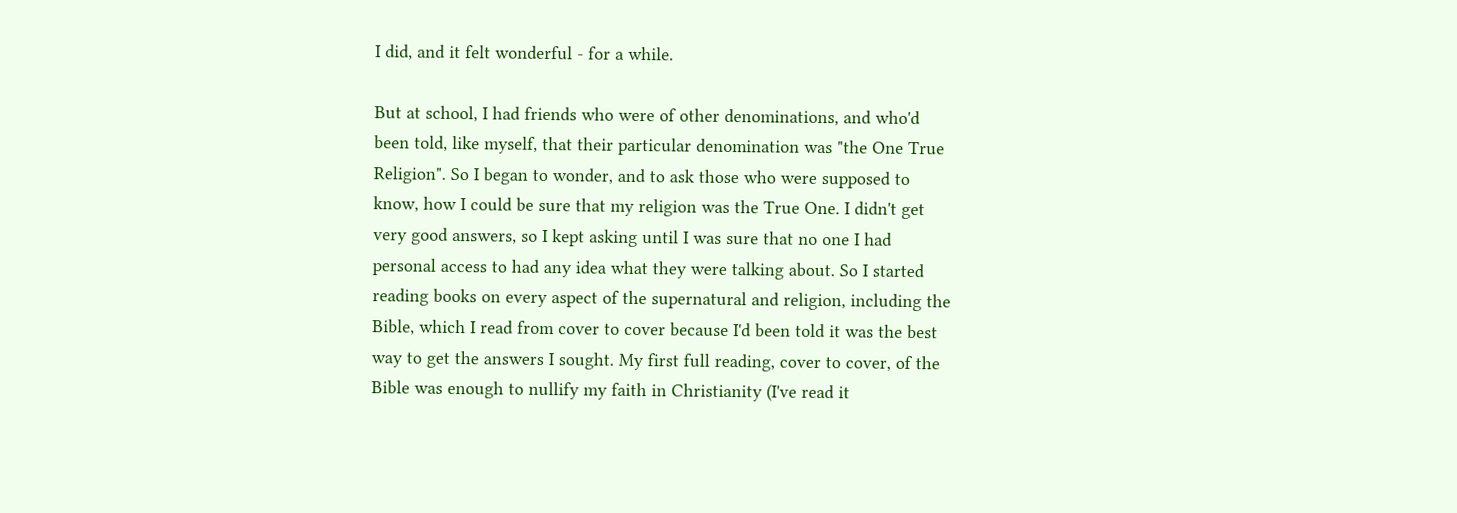I did, and it felt wonderful - for a while.

But at school, I had friends who were of other denominations, and who'd been told, like myself, that their particular denomination was "the One True Religion". So I began to wonder, and to ask those who were supposed to know, how I could be sure that my religion was the True One. I didn't get very good answers, so I kept asking until I was sure that no one I had personal access to had any idea what they were talking about. So I started reading books on every aspect of the supernatural and religion, including the Bible, which I read from cover to cover because I'd been told it was the best way to get the answers I sought. My first full reading, cover to cover, of the Bible was enough to nullify my faith in Christianity (I've read it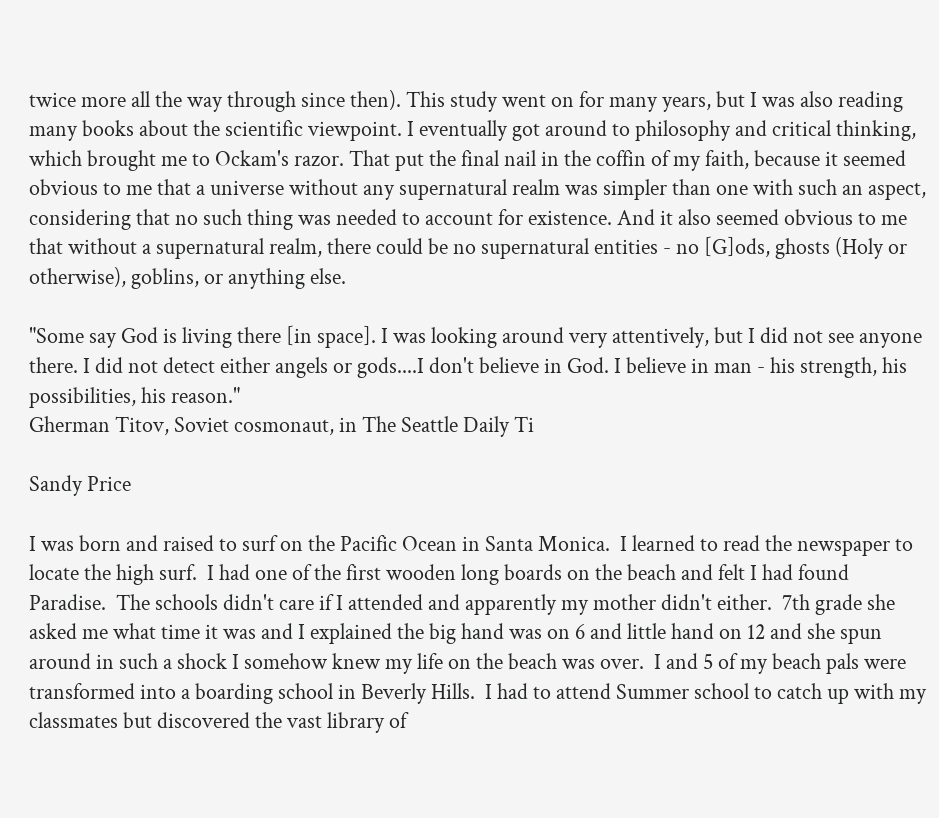twice more all the way through since then). This study went on for many years, but I was also reading many books about the scientific viewpoint. I eventually got around to philosophy and critical thinking, which brought me to Ockam's razor. That put the final nail in the coffin of my faith, because it seemed obvious to me that a universe without any supernatural realm was simpler than one with such an aspect, considering that no such thing was needed to account for existence. And it also seemed obvious to me that without a supernatural realm, there could be no supernatural entities - no [G]ods, ghosts (Holy or otherwise), goblins, or anything else.

"Some say God is living there [in space]. I was looking around very attentively, but I did not see anyone there. I did not detect either angels or gods....I don't believe in God. I believe in man - his strength, his possibilities, his reason."
Gherman Titov, Soviet cosmonaut, in The Seattle Daily Ti

Sandy Price

I was born and raised to surf on the Pacific Ocean in Santa Monica.  I learned to read the newspaper to locate the high surf.  I had one of the first wooden long boards on the beach and felt I had found Paradise.  The schools didn't care if I attended and apparently my mother didn't either.  7th grade she asked me what time it was and I explained the big hand was on 6 and little hand on 12 and she spun around in such a shock I somehow knew my life on the beach was over.  I and 5 of my beach pals were transformed into a boarding school in Beverly Hills.  I had to attend Summer school to catch up with my classmates but discovered the vast library of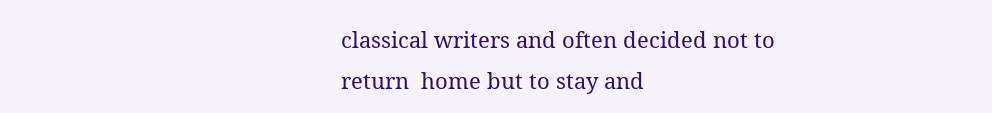classical writers and often decided not to return  home but to stay and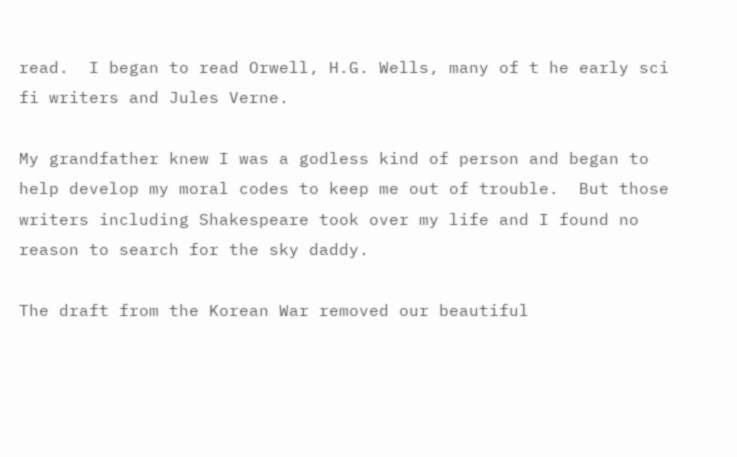read.  I began to read Orwell, H.G. Wells, many of t he early sci fi writers and Jules Verne.

My grandfather knew I was a godless kind of person and began to help develop my moral codes to keep me out of trouble.  But those writers including Shakespeare took over my life and I found no reason to search for the sky daddy.

The draft from the Korean War removed our beautiful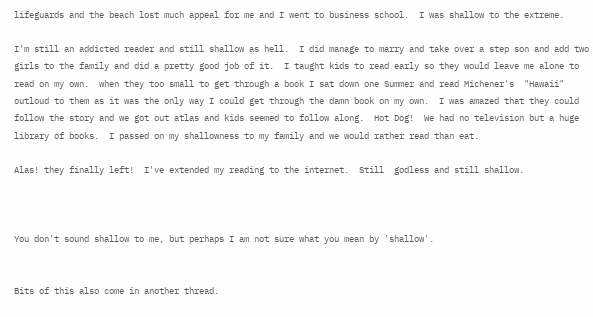lifeguards and the beach lost much appeal for me and I went to business school.  I was shallow to the extreme.

I'm still an addicted reader and still shallow as hell.  I did manage to marry and take over a step son and add two girls to the family and did a pretty good job of it.  I taught kids to read early so they would leave me alone to read on my own.  when they too small to get through a book I sat down one Summer and read Michener's  "Hawaii" outloud to them as it was the only way I could get through the damn book on my own.  I was amazed that they could follow the story and we got out atlas and kids seemed to follow along.  Hot Dog!  We had no television but a huge library of books.  I passed on my shallowness to my family and we would rather read than eat.

Alas! they finally left!  I've extended my reading to the internet.  Still  godless and still shallow.



You don't sound shallow to me, but perhaps I am not sure what you mean by 'shallow'.


Bits of this also come in another thread.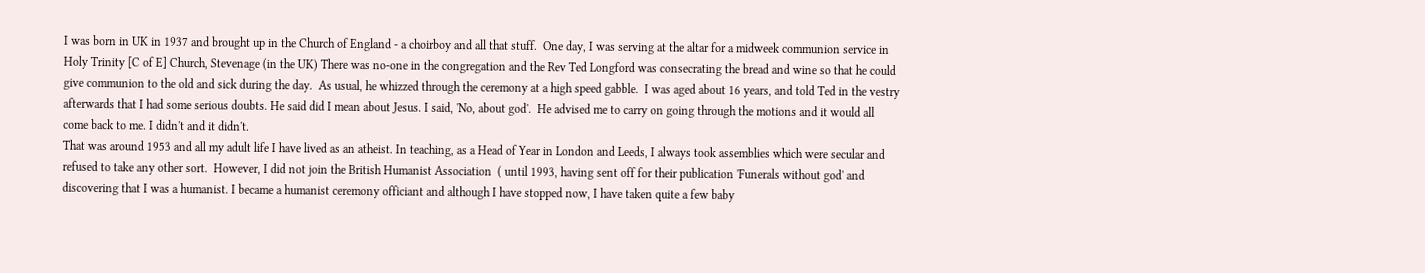I was born in UK in 1937 and brought up in the Church of England - a choirboy and all that stuff.  One day, I was serving at the altar for a midweek communion service in Holy Trinity [C of E] Church, Stevenage (in the UK) There was no-one in the congregation and the Rev Ted Longford was consecrating the bread and wine so that he could give communion to the old and sick during the day.  As usual, he whizzed through the ceremony at a high speed gabble.  I was aged about 16 years, and told Ted in the vestry afterwards that I had some serious doubts. He said did I mean about Jesus. I said, 'No, about god'.  He advised me to carry on going through the motions and it would all come back to me. I didn't and it didn't.
That was around 1953 and all my adult life I have lived as an atheist. In teaching, as a Head of Year in London and Leeds, I always took assemblies which were secular and refused to take any other sort.  However, I did not join the British Humanist Association  ( until 1993, having sent off for their publication 'Funerals without god' and discovering that I was a humanist. I became a humanist ceremony officiant and although I have stopped now, I have taken quite a few baby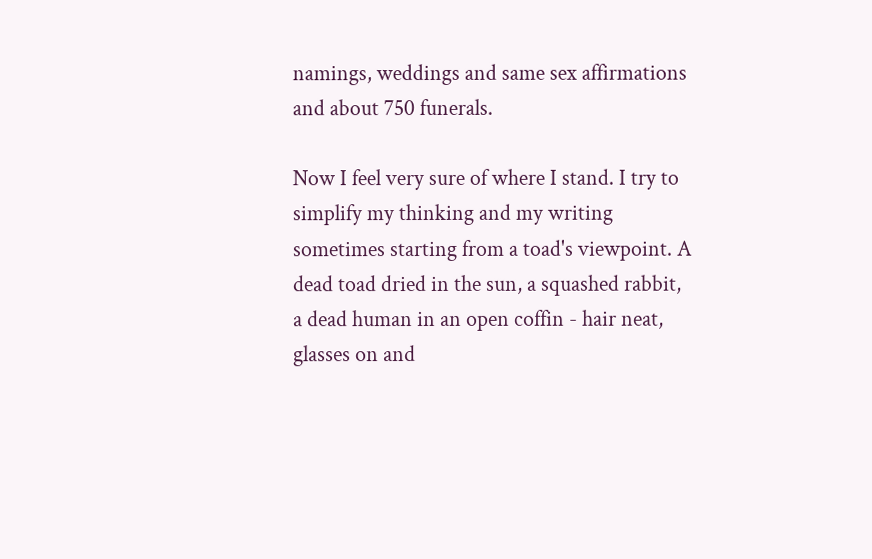namings, weddings and same sex affirmations and about 750 funerals.

Now I feel very sure of where I stand. I try to simplify my thinking and my writing sometimes starting from a toad's viewpoint. A dead toad dried in the sun, a squashed rabbit, a dead human in an open coffin - hair neat, glasses on and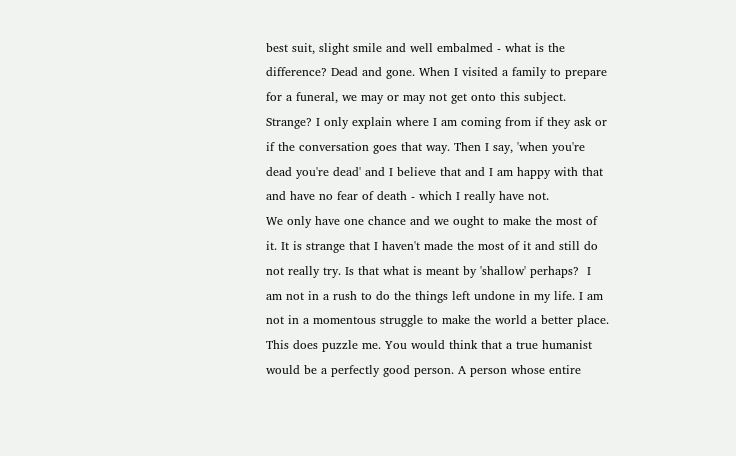best suit, slight smile and well embalmed - what is the difference? Dead and gone. When I visited a family to prepare for a funeral, we may or may not get onto this subject. Strange? I only explain where I am coming from if they ask or if the conversation goes that way. Then I say, 'when you're dead you're dead' and I believe that and I am happy with that and have no fear of death - which I really have not.
We only have one chance and we ought to make the most of it. It is strange that I haven't made the most of it and still do not really try. Is that what is meant by 'shallow' perhaps?  I am not in a rush to do the things left undone in my life. I am not in a momentous struggle to make the world a better place. This does puzzle me. You would think that a true humanist would be a perfectly good person. A person whose entire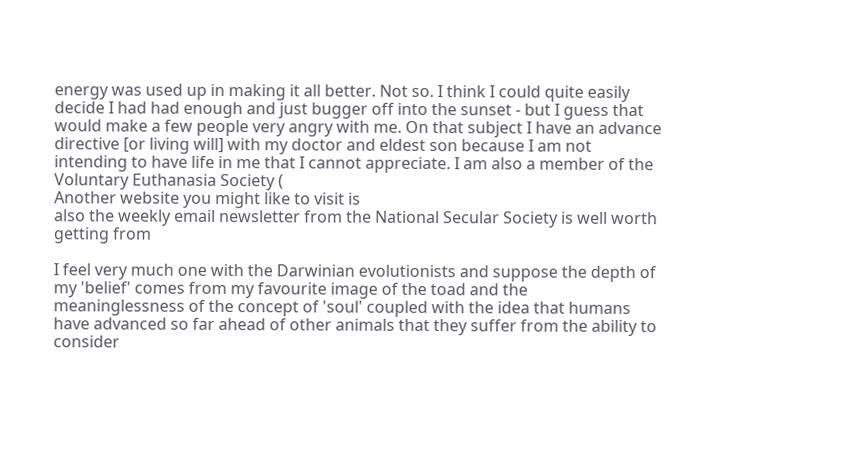energy was used up in making it all better. Not so. I think I could quite easily decide I had had enough and just bugger off into the sunset - but I guess that would make a few people very angry with me. On that subject I have an advance directive [or living will] with my doctor and eldest son because I am not intending to have life in me that I cannot appreciate. I am also a member of the Voluntary Euthanasia Society (
Another website you might like to visit is
also the weekly email newsletter from the National Secular Society is well worth getting from

I feel very much one with the Darwinian evolutionists and suppose the depth of my 'belief' comes from my favourite image of the toad and the meaninglessness of the concept of 'soul' coupled with the idea that humans have advanced so far ahead of other animals that they suffer from the ability to consider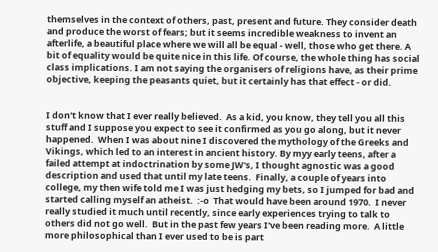themselves in the context of others, past, present and future. They consider death and produce the worst of fears; but it seems incredible weakness to invent an afterlife, a beautiful place where we will all be equal - well, those who get there. A bit of equality would be quite nice in this life. Of course, the whole thing has social class implications. I am not saying the organisers of religions have, as their prime objective, keeping the peasants quiet, but it certainly has that effect - or did.


I don't know that I ever really believed.  As a kid, you know, they tell you all this stuff and I suppose you expect to see it confirmed as you go along, but it never happened.  When I was about nine I discovered the mythology of the Greeks and Vikings, which led to an interest in ancient history. By myy early teens, after a failed attempt at indoctrination by some JW's, I thought agnostic was a good description and used that until my late teens.  Finally, a couple of years into college, my then wife told me I was just hedging my bets, so I jumped for bad and started calling myself an atheist.  :-o  That would have been around 1970.  I never really studied it much until recently, since early experiences trying to talk to others did not go well.  But in the past few years I've been reading more.  A little more philosophical than I ever used to be is part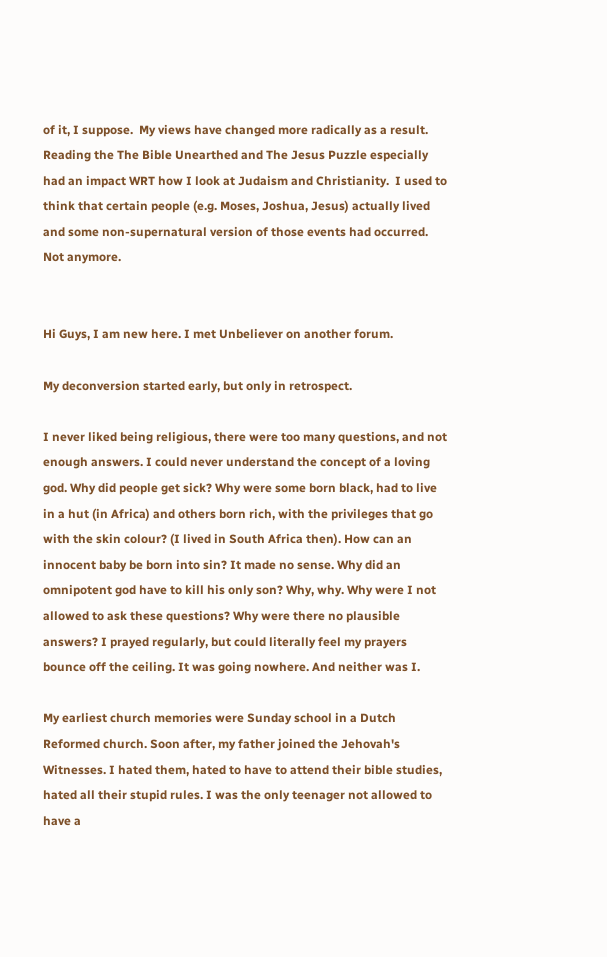of it, I suppose.  My views have changed more radically as a result.  Reading the The Bible Unearthed and The Jesus Puzzle especially had an impact WRT how I look at Judaism and Christianity.  I used to think that certain people (e.g. Moses, Joshua, Jesus) actually lived and some non-supernatural version of those events had occurred.  Not anymore.


Hi Guys, I am new here. I met Unbeliever on another forum.

My deconversion started early, but only in retrospect.

I never liked being religious, there were too many questions, and not enough answers. I could never understand the concept of a loving god. Why did people get sick? Why were some born black, had to live in a hut (in Africa) and others born rich, with the privileges that go with the skin colour? (I lived in South Africa then). How can an innocent baby be born into sin? It made no sense. Why did an omnipotent god have to kill his only son? Why, why. Why were I not allowed to ask these questions? Why were there no plausible answers? I prayed regularly, but could literally feel my prayers bounce off the ceiling. It was going nowhere. And neither was I.

My earliest church memories were Sunday school in a Dutch Reformed church. Soon after, my father joined the Jehovah's Witnesses. I hated them, hated to have to attend their bible studies, hated all their stupid rules. I was the only teenager not allowed to have a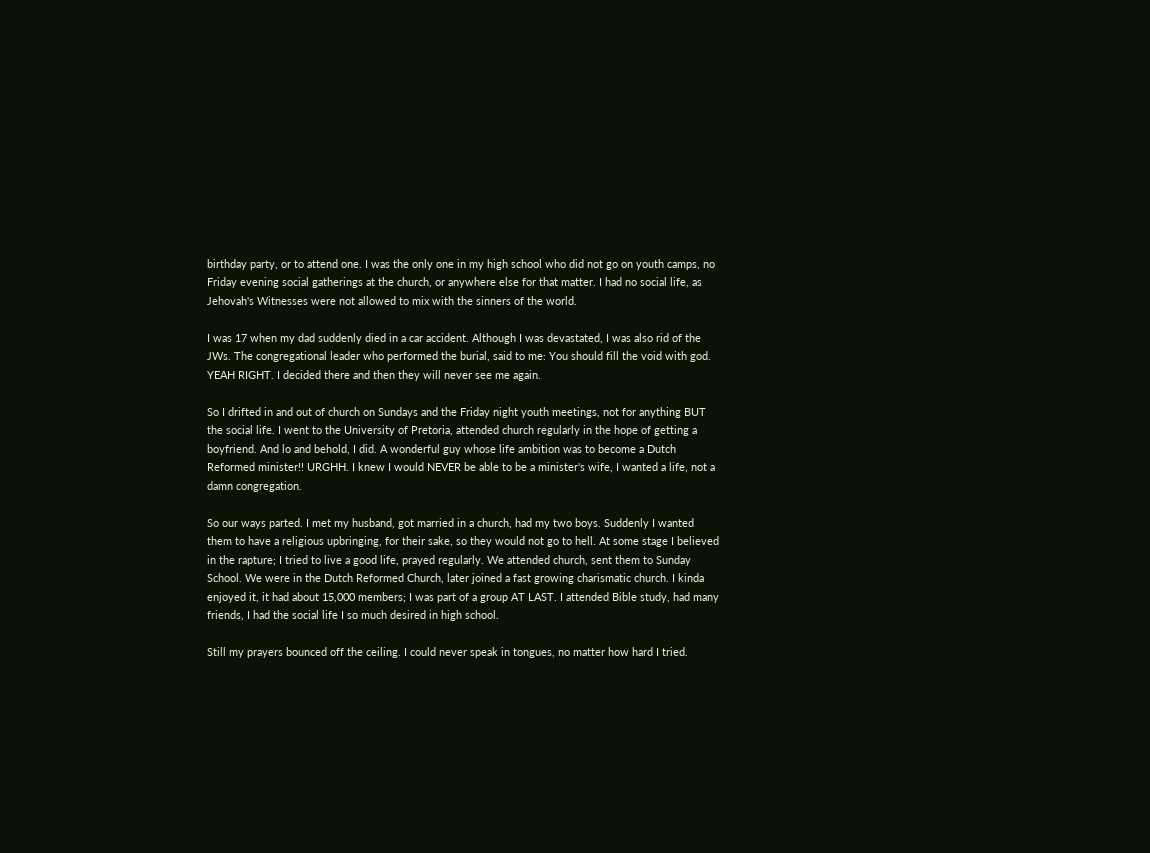birthday party, or to attend one. I was the only one in my high school who did not go on youth camps, no Friday evening social gatherings at the church, or anywhere else for that matter. I had no social life, as Jehovah's Witnesses were not allowed to mix with the sinners of the world.

I was 17 when my dad suddenly died in a car accident. Although I was devastated, I was also rid of the JWs. The congregational leader who performed the burial, said to me: You should fill the void with god. YEAH RIGHT. I decided there and then they will never see me again.

So I drifted in and out of church on Sundays and the Friday night youth meetings, not for anything BUT the social life. I went to the University of Pretoria, attended church regularly in the hope of getting a boyfriend. And lo and behold, I did. A wonderful guy whose life ambition was to become a Dutch Reformed minister!! URGHH. I knew I would NEVER be able to be a minister's wife, I wanted a life, not a damn congregation.

So our ways parted. I met my husband, got married in a church, had my two boys. Suddenly I wanted them to have a religious upbringing, for their sake, so they would not go to hell. At some stage I believed in the rapture; I tried to live a good life, prayed regularly. We attended church, sent them to Sunday School. We were in the Dutch Reformed Church, later joined a fast growing charismatic church. I kinda enjoyed it, it had about 15,000 members; I was part of a group AT LAST. I attended Bible study, had many friends, I had the social life I so much desired in high school.

Still my prayers bounced off the ceiling. I could never speak in tongues, no matter how hard I tried.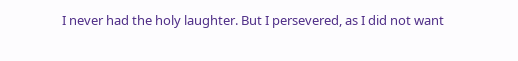I never had the holy laughter. But I persevered, as I did not want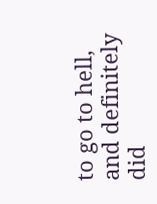to go to hell, and definitely did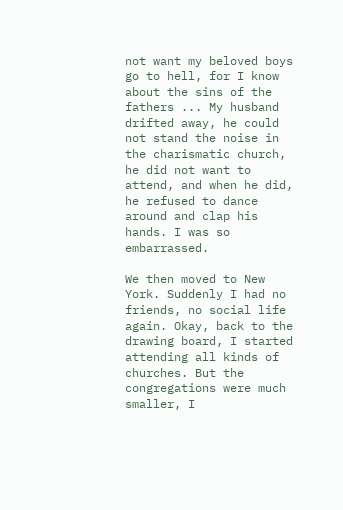not want my beloved boys go to hell, for I know about the sins of the fathers ... My husband drifted away, he could not stand the noise in the charismatic church, he did not want to attend, and when he did, he refused to dance around and clap his hands. I was so embarrassed.

We then moved to New York. Suddenly I had no friends, no social life again. Okay, back to the drawing board, I started attending all kinds of churches. But the congregations were much smaller, I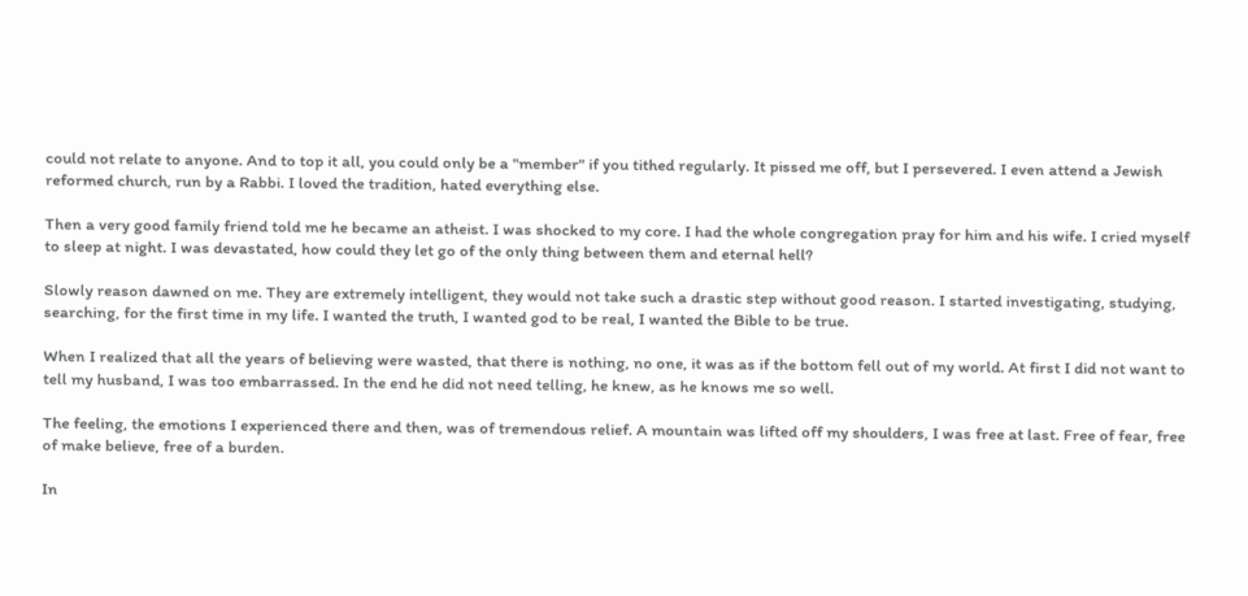could not relate to anyone. And to top it all, you could only be a "member" if you tithed regularly. It pissed me off, but I persevered. I even attend a Jewish reformed church, run by a Rabbi. I loved the tradition, hated everything else.

Then a very good family friend told me he became an atheist. I was shocked to my core. I had the whole congregation pray for him and his wife. I cried myself to sleep at night. I was devastated, how could they let go of the only thing between them and eternal hell?

Slowly reason dawned on me. They are extremely intelligent, they would not take such a drastic step without good reason. I started investigating, studying, searching, for the first time in my life. I wanted the truth, I wanted god to be real, I wanted the Bible to be true.

When I realized that all the years of believing were wasted, that there is nothing, no one, it was as if the bottom fell out of my world. At first I did not want to tell my husband, I was too embarrassed. In the end he did not need telling, he knew, as he knows me so well.

The feeling, the emotions I experienced there and then, was of tremendous relief. A mountain was lifted off my shoulders, I was free at last. Free of fear, free of make believe, free of a burden.

In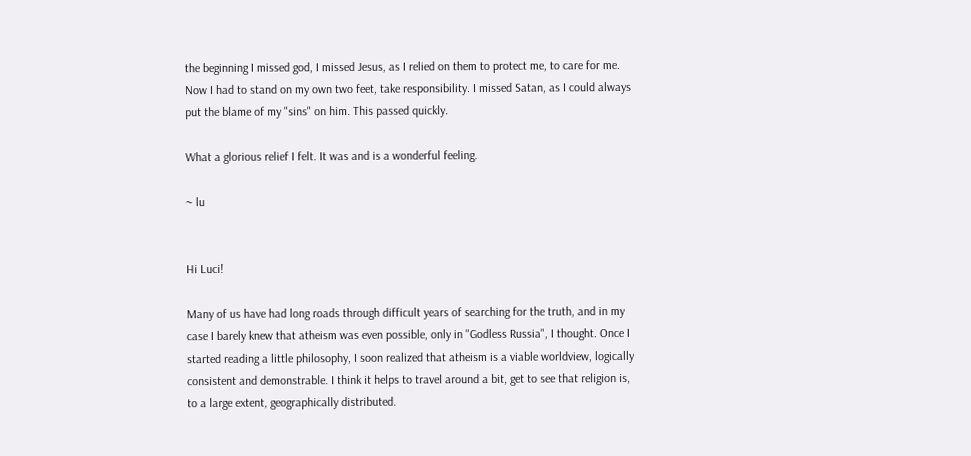the beginning I missed god, I missed Jesus, as I relied on them to protect me, to care for me. Now I had to stand on my own two feet, take responsibility. I missed Satan, as I could always put the blame of my "sins" on him. This passed quickly.

What a glorious relief I felt. It was and is a wonderful feeling.

~ lu


Hi Luci!

Many of us have had long roads through difficult years of searching for the truth, and in my case I barely knew that atheism was even possible, only in "Godless Russia", I thought. Once I started reading a little philosophy, I soon realized that atheism is a viable worldview, logically consistent and demonstrable. I think it helps to travel around a bit, get to see that religion is, to a large extent, geographically distributed.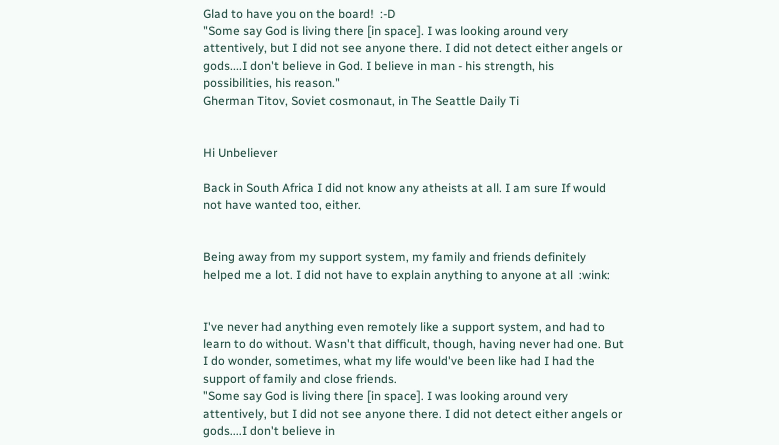Glad to have you on the board!  :-D
"Some say God is living there [in space]. I was looking around very attentively, but I did not see anyone there. I did not detect either angels or gods....I don't believe in God. I believe in man - his strength, his possibilities, his reason."
Gherman Titov, Soviet cosmonaut, in The Seattle Daily Ti


Hi Unbeliever

Back in South Africa I did not know any atheists at all. I am sure If would not have wanted too, either.


Being away from my support system, my family and friends definitely helped me a lot. I did not have to explain anything to anyone at all  :wink:


I've never had anything even remotely like a support system, and had to learn to do without. Wasn't that difficult, though, having never had one. But I do wonder, sometimes, what my life would've been like had I had the support of family and close friends.
"Some say God is living there [in space]. I was looking around very attentively, but I did not see anyone there. I did not detect either angels or gods....I don't believe in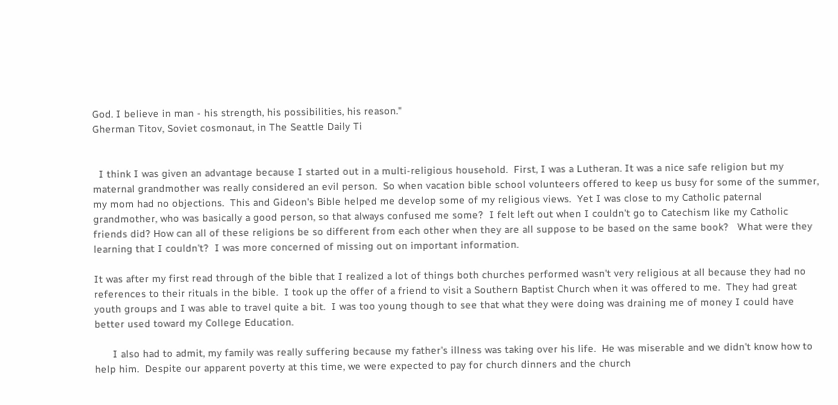God. I believe in man - his strength, his possibilities, his reason."
Gherman Titov, Soviet cosmonaut, in The Seattle Daily Ti


  I think I was given an advantage because I started out in a multi-religious household.  First, I was a Lutheran. It was a nice safe religion but my maternal grandmother was really considered an evil person.  So when vacation bible school volunteers offered to keep us busy for some of the summer, my mom had no objections.  This and Gideon's Bible helped me develop some of my religious views.  Yet I was close to my Catholic paternal grandmother, who was basically a good person, so that always confused me some?  I felt left out when I couldn't go to Catechism like my Catholic friends did? How can all of these religions be so different from each other when they are all suppose to be based on the same book?   What were they learning that I couldn't?  I was more concerned of missing out on important information.

It was after my first read through of the bible that I realized a lot of things both churches performed wasn't very religious at all because they had no references to their rituals in the bible.  I took up the offer of a friend to visit a Southern Baptist Church when it was offered to me.  They had great youth groups and I was able to travel quite a bit.  I was too young though to see that what they were doing was draining me of money I could have better used toward my College Education.

      I also had to admit, my family was really suffering because my father's illness was taking over his life.  He was miserable and we didn't know how to help him.  Despite our apparent poverty at this time, we were expected to pay for church dinners and the church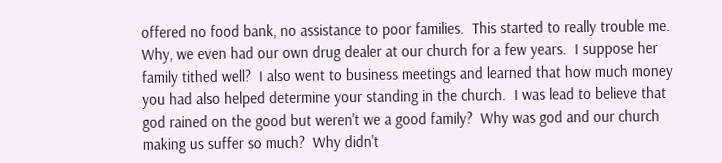offered no food bank, no assistance to poor families.  This started to really trouble me.  Why, we even had our own drug dealer at our church for a few years.  I suppose her family tithed well?  I also went to business meetings and learned that how much money you had also helped determine your standing in the church.  I was lead to believe that god rained on the good but weren't we a good family?  Why was god and our church making us suffer so much?  Why didn't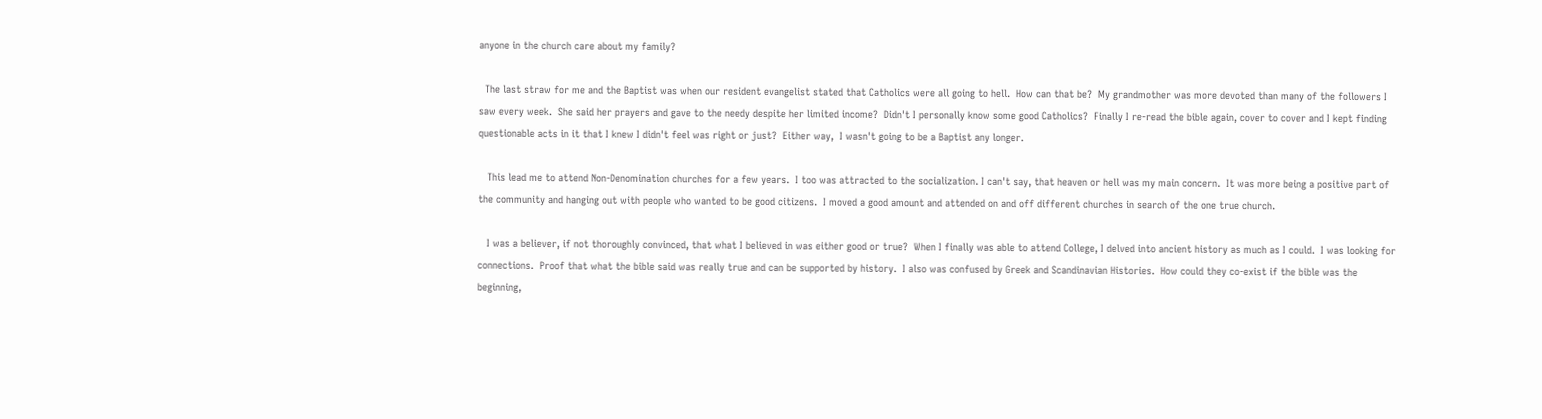anyone in the church care about my family?

  The last straw for me and the Baptist was when our resident evangelist stated that Catholics were all going to hell.  How can that be?  My grandmother was more devoted than many of the followers I saw every week.  She said her prayers and gave to the needy despite her limited income?  Didn't I personally know some good Catholics?  Finally I re-read the bible again, cover to cover and I kept finding questionable acts in it that I knew I didn't feel was right or just?  Either way,  I wasn't going to be a Baptist any longer.

   This lead me to attend Non-Denomination churches for a few years.  I too was attracted to the socialization. I can't say, that heaven or hell was my main concern.  It was more being a positive part of the community and hanging out with people who wanted to be good citizens.  I moved a good amount and attended on and off different churches in search of the one true church.

   I was a believer, if not thoroughly convinced, that what I believed in was either good or true?  When I finally was able to attend College, I delved into ancient history as much as I could.  I was looking for connections.  Proof that what the bible said was really true and can be supported by history.  I also was confused by Greek and Scandinavian Histories.  How could they co-exist if the bible was the beginning,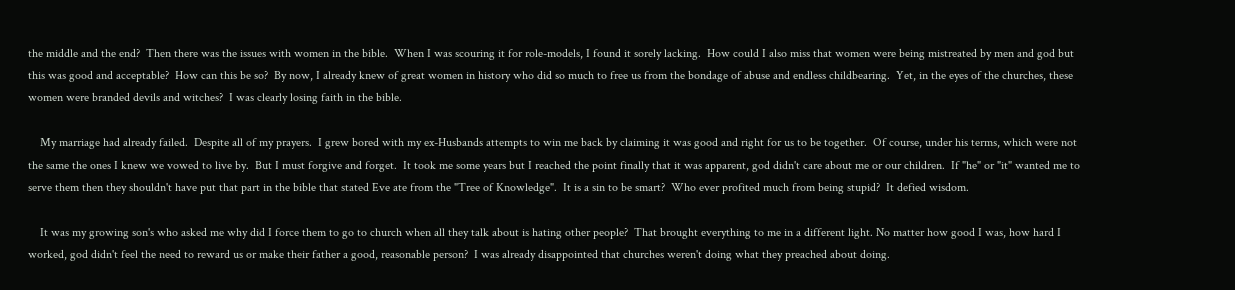the middle and the end?  Then there was the issues with women in the bible.  When I was scouring it for role-models, I found it sorely lacking.  How could I also miss that women were being mistreated by men and god but this was good and acceptable?  How can this be so?  By now, I already knew of great women in history who did so much to free us from the bondage of abuse and endless childbearing.  Yet, in the eyes of the churches, these women were branded devils and witches?  I was clearly losing faith in the bible.

    My marriage had already failed.  Despite all of my prayers.  I grew bored with my ex-Husbands attempts to win me back by claiming it was good and right for us to be together.  Of course, under his terms, which were not the same the ones I knew we vowed to live by.  But I must forgive and forget.  It took me some years but I reached the point finally that it was apparent, god didn't care about me or our children.  If "he" or "it" wanted me to serve them then they shouldn't have put that part in the bible that stated Eve ate from the "Tree of Knowledge".  It is a sin to be smart?  Who ever profited much from being stupid?  It defied wisdom.

    It was my growing son's who asked me why did I force them to go to church when all they talk about is hating other people?  That brought everything to me in a different light. No matter how good I was, how hard I worked, god didn't feel the need to reward us or make their father a good, reasonable person?  I was already disappointed that churches weren't doing what they preached about doing.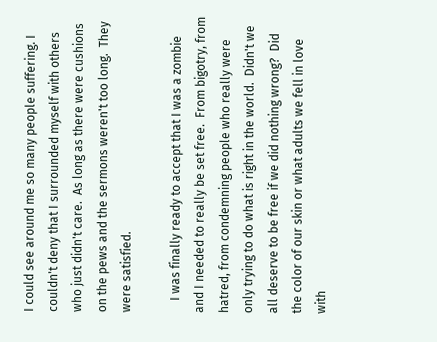I could see around me so many people suffering. I couldn't deny that I surrounded myself with others who just didn't care.  As long as there were cushions on the pews and the sermons weren't too long.  They were satisfied.

    I was finally ready to accept that I was a zombie and I needed to really be set free.  From bigotry, from hatred, from condemning people who really were only trying to do what is right in the world.  Didn't we all deserve to be free if we did nothing wrong?  Did the color of our skin or what adults we fell in love with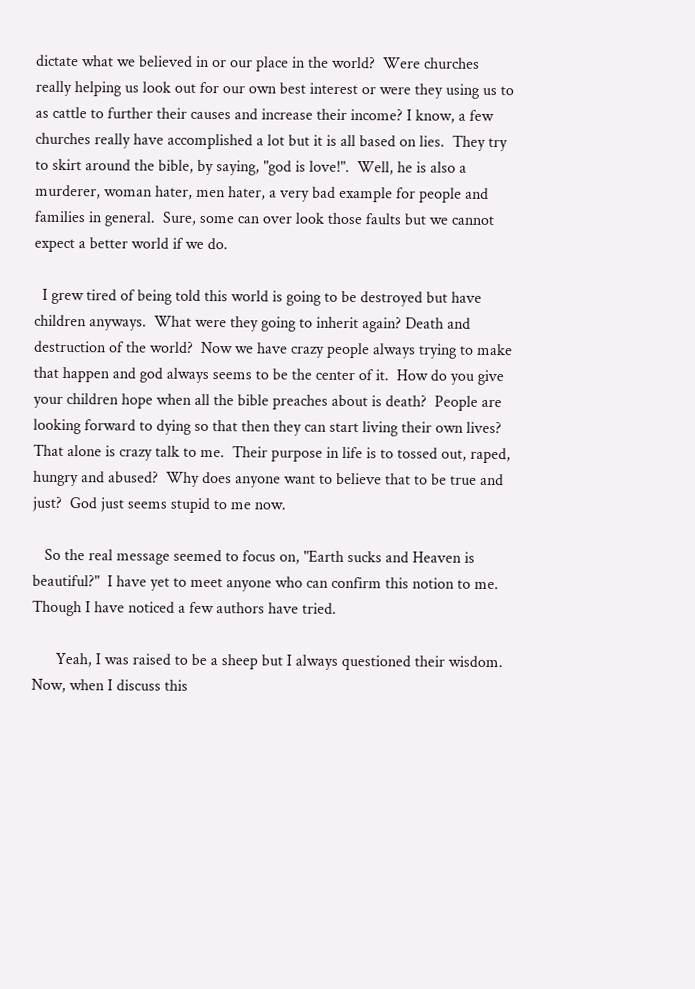dictate what we believed in or our place in the world?  Were churches really helping us look out for our own best interest or were they using us to as cattle to further their causes and increase their income? I know, a few churches really have accomplished a lot but it is all based on lies.  They try to skirt around the bible, by saying, "god is love!".  Well, he is also a murderer, woman hater, men hater, a very bad example for people and families in general.  Sure, some can over look those faults but we cannot expect a better world if we do.

  I grew tired of being told this world is going to be destroyed but have children anyways.  What were they going to inherit again? Death and destruction of the world?  Now we have crazy people always trying to make that happen and god always seems to be the center of it.  How do you give your children hope when all the bible preaches about is death?  People are looking forward to dying so that then they can start living their own lives?  That alone is crazy talk to me.  Their purpose in life is to tossed out, raped, hungry and abused?  Why does anyone want to believe that to be true and just?  God just seems stupid to me now.

   So the real message seemed to focus on, "Earth sucks and Heaven is beautiful?"  I have yet to meet anyone who can confirm this notion to me.  Though I have noticed a few authors have tried.

      Yeah, I was raised to be a sheep but I always questioned their wisdom.  Now, when I discuss this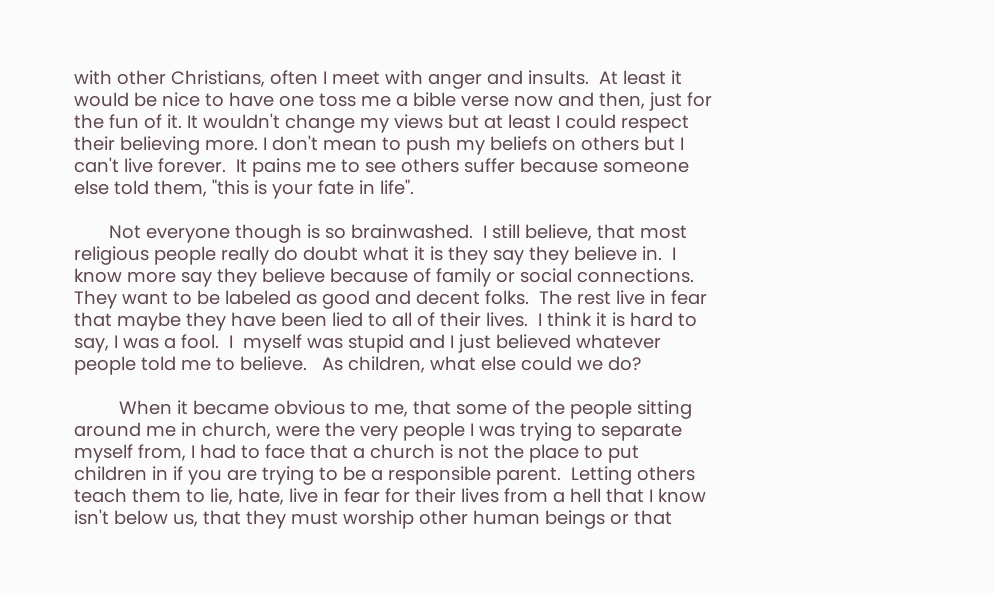with other Christians, often I meet with anger and insults.  At least it would be nice to have one toss me a bible verse now and then, just for the fun of it. It wouldn't change my views but at least I could respect their believing more. I don't mean to push my beliefs on others but I can't live forever.  It pains me to see others suffer because someone else told them, "this is your fate in life".

       Not everyone though is so brainwashed.  I still believe, that most religious people really do doubt what it is they say they believe in.  I know more say they believe because of family or social connections.  They want to be labeled as good and decent folks.  The rest live in fear that maybe they have been lied to all of their lives.  I think it is hard to say, I was a fool.  I  myself was stupid and I just believed whatever people told me to believe.   As children, what else could we do?

         When it became obvious to me, that some of the people sitting around me in church, were the very people I was trying to separate myself from, I had to face that a church is not the place to put children in if you are trying to be a responsible parent.  Letting others teach them to lie, hate, live in fear for their lives from a hell that I know isn't below us, that they must worship other human beings or that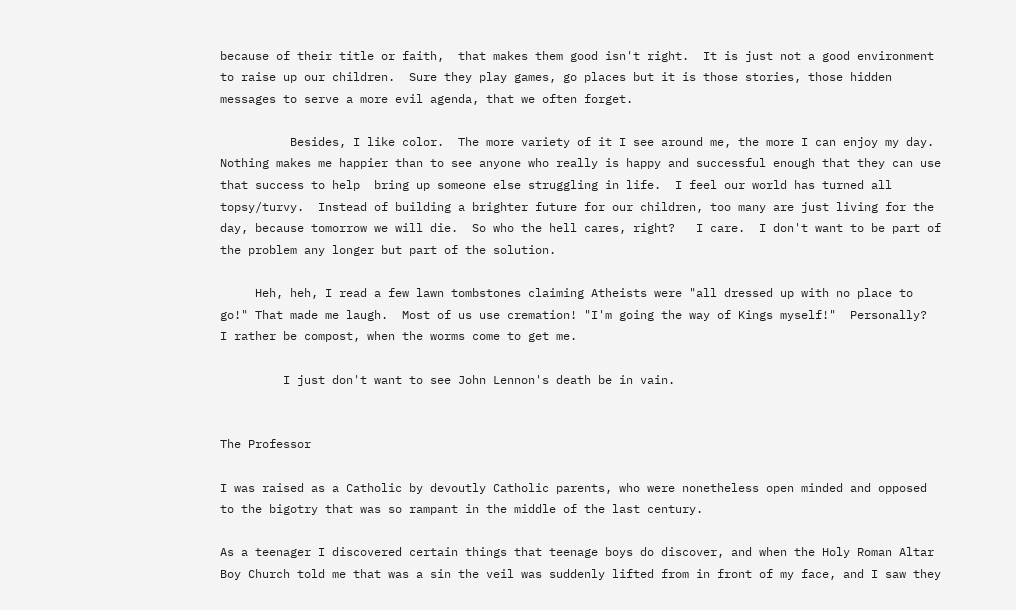because of their title or faith,  that makes them good isn't right.  It is just not a good environment to raise up our children.  Sure they play games, go places but it is those stories, those hidden messages to serve a more evil agenda, that we often forget.

          Besides, I like color.  The more variety of it I see around me, the more I can enjoy my day. Nothing makes me happier than to see anyone who really is happy and successful enough that they can use that success to help  bring up someone else struggling in life.  I feel our world has turned all topsy/turvy.  Instead of building a brighter future for our children, too many are just living for the day, because tomorrow we will die.  So who the hell cares, right?   I care.  I don't want to be part of the problem any longer but part of the solution.

     Heh, heh, I read a few lawn tombstones claiming Atheists were "all dressed up with no place to go!" That made me laugh.  Most of us use cremation! "I'm going the way of Kings myself!"  Personally?  I rather be compost, when the worms come to get me.

         I just don't want to see John Lennon's death be in vain.


The Professor

I was raised as a Catholic by devoutly Catholic parents, who were nonetheless open minded and opposed to the bigotry that was so rampant in the middle of the last century.

As a teenager I discovered certain things that teenage boys do discover, and when the Holy Roman Altar Boy Church told me that was a sin the veil was suddenly lifted from in front of my face, and I saw they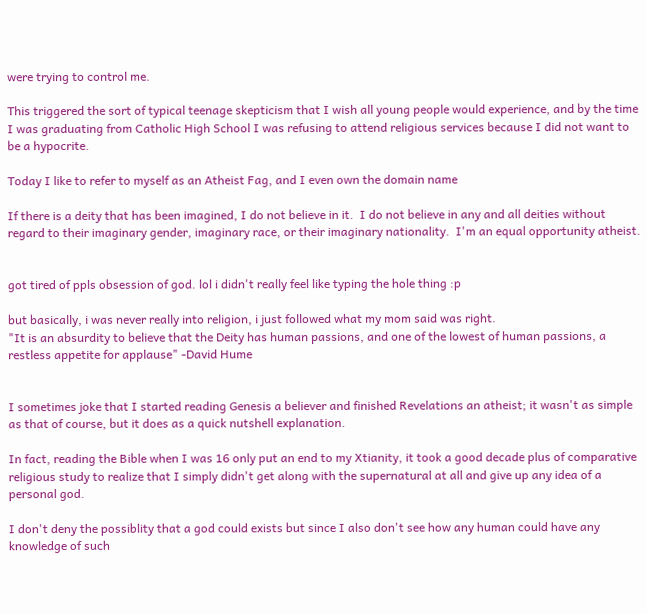were trying to control me.

This triggered the sort of typical teenage skepticism that I wish all young people would experience, and by the time I was graduating from Catholic High School I was refusing to attend religious services because I did not want to be a hypocrite.

Today I like to refer to myself as an Atheist Fag, and I even own the domain name

If there is a deity that has been imagined, I do not believe in it.  I do not believe in any and all deities without regard to their imaginary gender, imaginary race, or their imaginary nationality.  I'm an equal opportunity atheist.


got tired of ppls obsession of god. lol i didn't really feel like typing the hole thing :p

but basically, i was never really into religion, i just followed what my mom said was right.
"It is an absurdity to believe that the Deity has human passions, and one of the lowest of human passions, a restless appetite for applause" -David Hume


I sometimes joke that I started reading Genesis a believer and finished Revelations an atheist; it wasn't as simple as that of course, but it does as a quick nutshell explanation.

In fact, reading the Bible when I was 16 only put an end to my Xtianity, it took a good decade plus of comparative religious study to realize that I simply didn't get along with the supernatural at all and give up any idea of a personal god.

I don't deny the possiblity that a god could exists but since I also don't see how any human could have any knowledge of such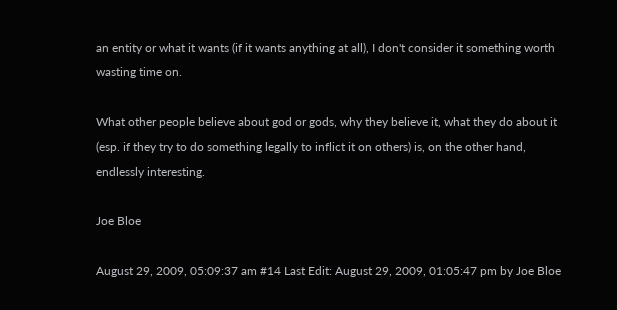an entity or what it wants (if it wants anything at all), I don't consider it something worth wasting time on.

What other people believe about god or gods, why they believe it, what they do about it (esp. if they try to do something legally to inflict it on others) is, on the other hand, endlessly interesting.

Joe Bloe

August 29, 2009, 05:09:37 am #14 Last Edit: August 29, 2009, 01:05:47 pm by Joe Bloe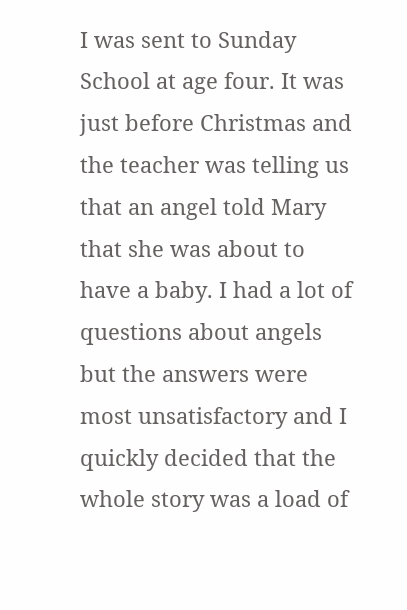I was sent to Sunday School at age four. It was just before Christmas and the teacher was telling us that an angel told Mary that she was about to have a baby. I had a lot of questions about angels but the answers were most unsatisfactory and I quickly decided that the whole story was a load of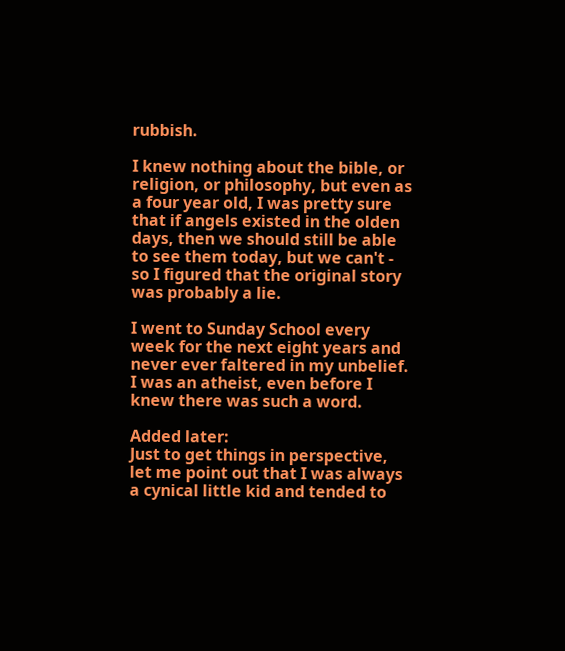rubbish.

I knew nothing about the bible, or religion, or philosophy, but even as a four year old, I was pretty sure that if angels existed in the olden days, then we should still be able to see them today, but we can't - so I figured that the original story was probably a lie.

I went to Sunday School every week for the next eight years and never ever faltered in my unbelief. I was an atheist, even before I knew there was such a word.

Added later:
Just to get things in perspective, let me point out that I was always a cynical little kid and tended to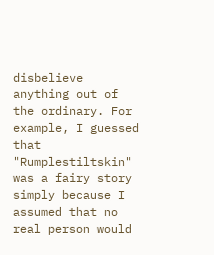disbelieve anything out of the ordinary. For example, I guessed that "Rumplestiltskin" was a fairy story simply because I assumed that no real person would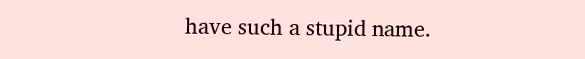have such a stupid name.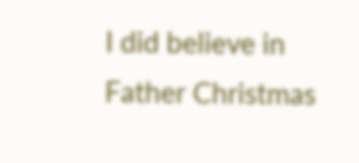I did believe in Father Christmas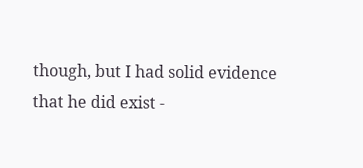though, but I had solid evidence that he did exist -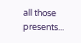all those presents...